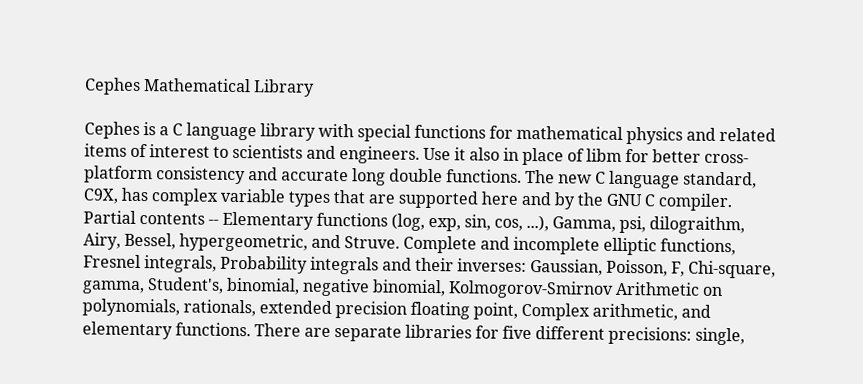Cephes Mathematical Library

Cephes is a C language library with special functions for mathematical physics and related items of interest to scientists and engineers. Use it also in place of libm for better cross-platform consistency and accurate long double functions. The new C language standard, C9X, has complex variable types that are supported here and by the GNU C compiler. Partial contents -- Elementary functions (log, exp, sin, cos, ...), Gamma, psi, dilograithm, Airy, Bessel, hypergeometric, and Struve. Complete and incomplete elliptic functions, Fresnel integrals, Probability integrals and their inverses: Gaussian, Poisson, F, Chi-square, gamma, Student's, binomial, negative binomial, Kolmogorov-Smirnov Arithmetic on polynomials, rationals, extended precision floating point, Complex arithmetic, and elementary functions. There are separate libraries for five different precisions: single,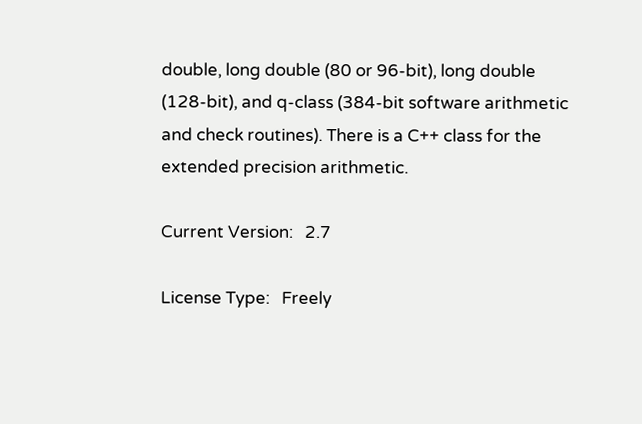double, long double (80 or 96-bit), long double (128-bit), and q-class (384-bit software arithmetic and check routines). There is a C++ class for the extended precision arithmetic.

Current Version:   2.7

License Type:   Freely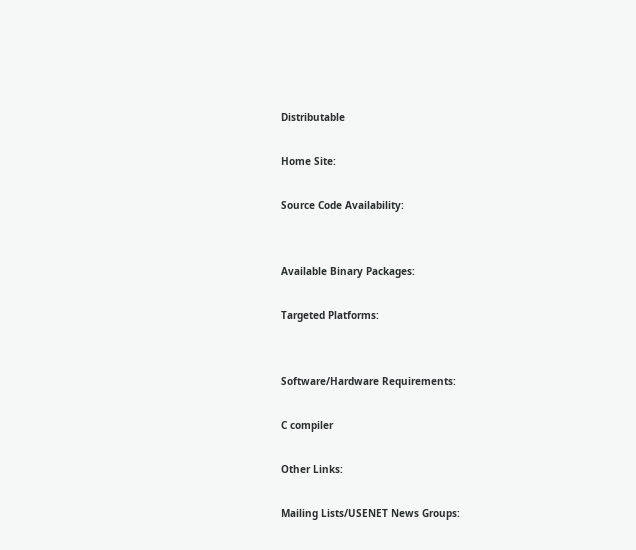Distributable

Home Site:

Source Code Availability:


Available Binary Packages:

Targeted Platforms:


Software/Hardware Requirements:

C compiler

Other Links:

Mailing Lists/USENET News Groups: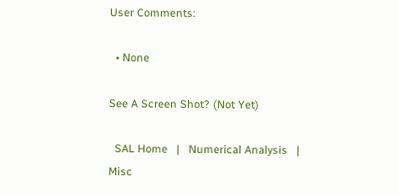User Comments:

  • None

See A Screen Shot? (Not Yet)

  SAL Home   |   Numerical Analysis   |   Misc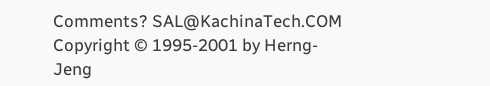Comments? SAL@KachinaTech.COM
Copyright © 1995-2001 by Herng-Jeng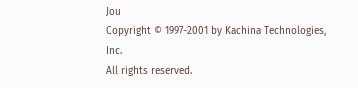Jou
Copyright © 1997-2001 by Kachina Technologies, Inc.
All rights reserved.